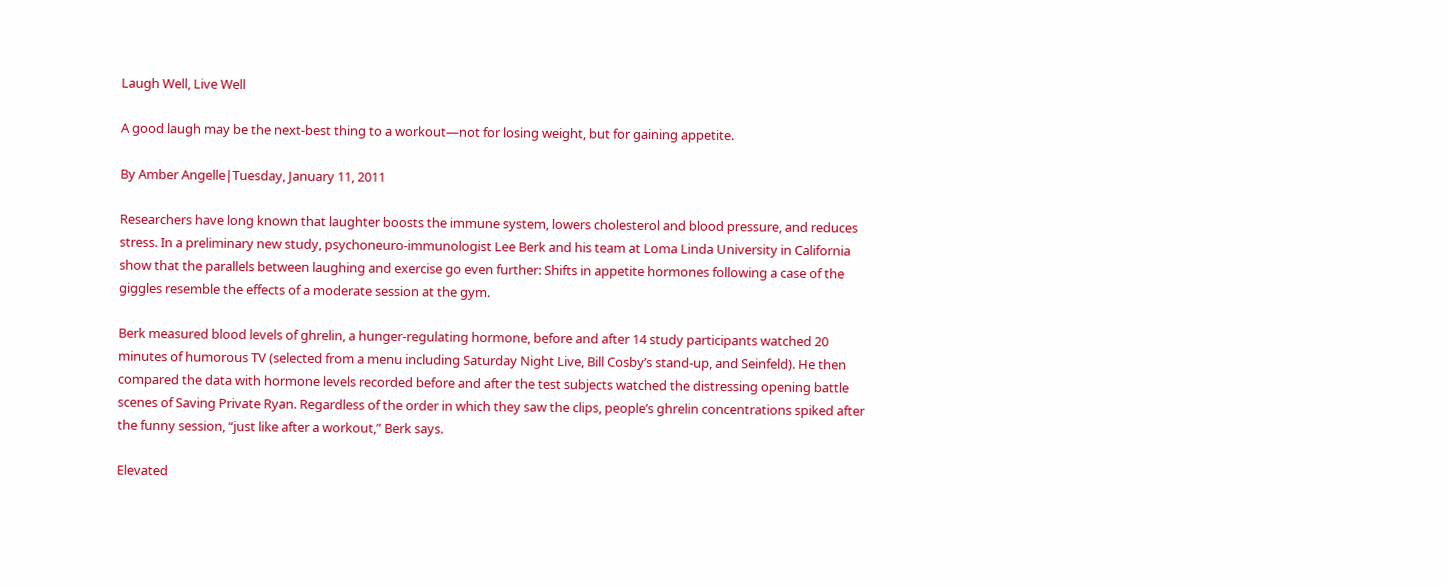Laugh Well, Live Well

A good laugh may be the next-best thing to a workout—not for losing weight, but for gaining appetite.

By Amber Angelle|Tuesday, January 11, 2011

Researchers have long known that laughter boosts the immune system, lowers cholesterol and blood pressure, and reduces stress. In a preliminary new study, psychoneuro-immunologist Lee Berk and his team at Loma Linda University in California show that the parallels between laughing and exercise go even further: Shifts in appetite hormones following a case of the giggles resemble the effects of a moderate session at the gym.

Berk measured blood levels of ghrelin, a hunger-regulating hormone, before and after 14 study participants watched 20 minutes of humorous TV (selected from a menu including Saturday Night Live, Bill Cosby’s stand-up, and Seinfeld). He then compared the data with hormone levels recorded before and after the test subjects watched the distressing opening battle scenes of Saving Private Ryan. Regardless of the order in which they saw the clips, people’s ghrelin concentrations spiked after the funny session, “just like after a workout,” Berk says.

Elevated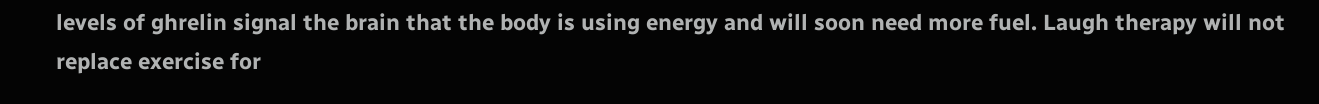levels of ghrelin signal the brain that the body is using energy and will soon need more fuel. Laugh therapy will not replace exercise for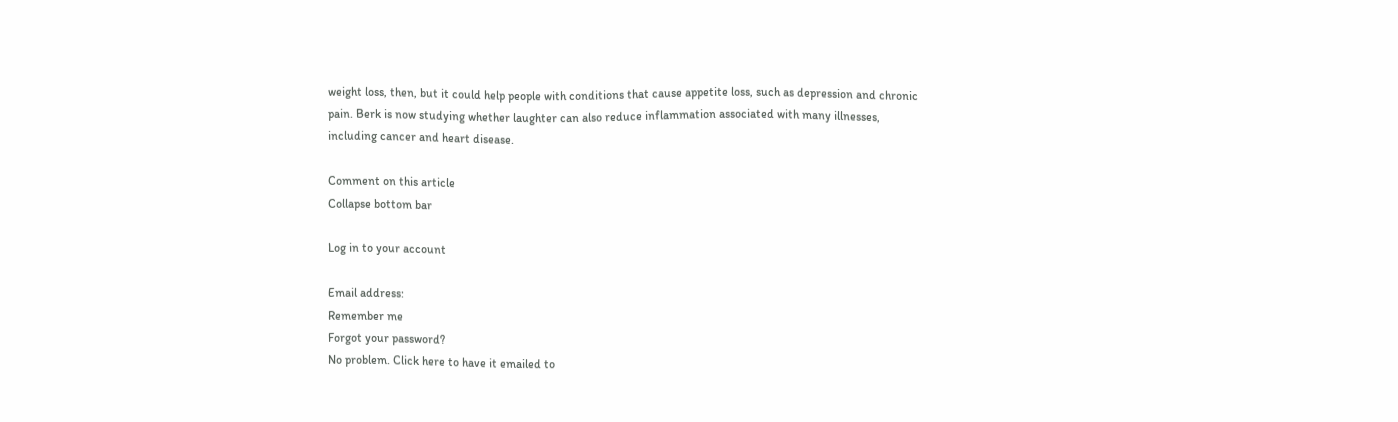weight loss, then, but it could help people with conditions that cause appetite loss, such as depression and chronic pain. Berk is now studying whether laughter can also reduce inflammation associated with many illnesses, including cancer and heart disease.

Comment on this article
Collapse bottom bar

Log in to your account

Email address:
Remember me
Forgot your password?
No problem. Click here to have it emailed to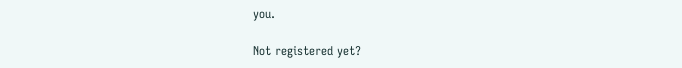you.

Not registered yet?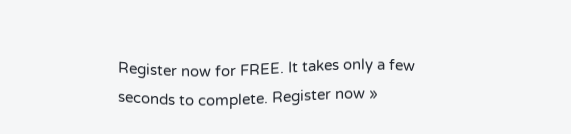Register now for FREE. It takes only a few seconds to complete. Register now »